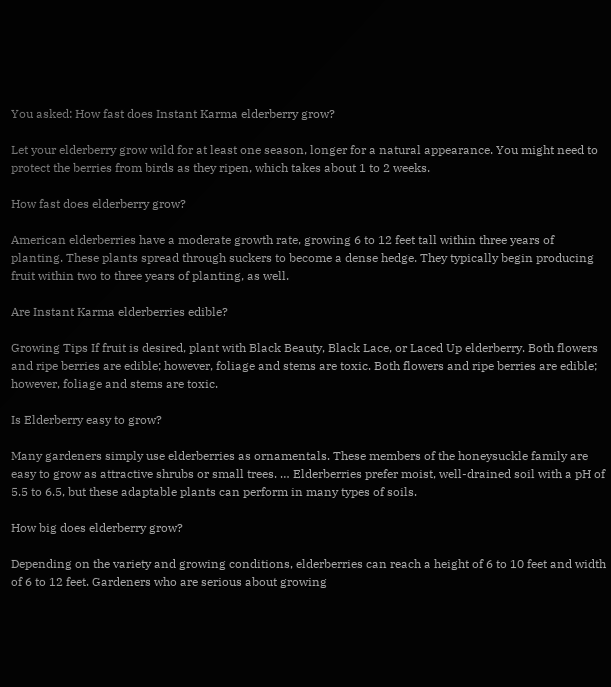You asked: How fast does Instant Karma elderberry grow?

Let your elderberry grow wild for at least one season, longer for a natural appearance. You might need to protect the berries from birds as they ripen, which takes about 1 to 2 weeks.

How fast does elderberry grow?

American elderberries have a moderate growth rate, growing 6 to 12 feet tall within three years of planting. These plants spread through suckers to become a dense hedge. They typically begin producing fruit within two to three years of planting, as well.

Are Instant Karma elderberries edible?

Growing Tips If fruit is desired, plant with Black Beauty, Black Lace, or Laced Up elderberry. Both flowers and ripe berries are edible; however, foliage and stems are toxic. Both flowers and ripe berries are edible; however, foliage and stems are toxic.

Is Elderberry easy to grow?

Many gardeners simply use elderberries as ornamentals. These members of the honeysuckle family are easy to grow as attractive shrubs or small trees. … Elderberries prefer moist, well-drained soil with a pH of 5.5 to 6.5, but these adaptable plants can perform in many types of soils.

How big does elderberry grow?

Depending on the variety and growing conditions, elderberries can reach a height of 6 to 10 feet and width of 6 to 12 feet. Gardeners who are serious about growing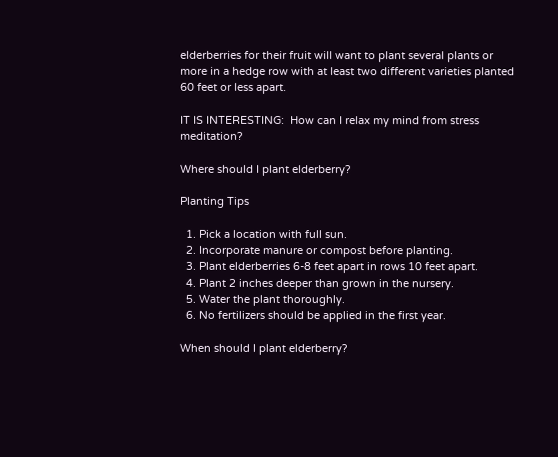elderberries for their fruit will want to plant several plants or more in a hedge row with at least two different varieties planted 60 feet or less apart.

IT IS INTERESTING:  How can I relax my mind from stress meditation?

Where should I plant elderberry?

Planting Tips

  1. Pick a location with full sun.
  2. Incorporate manure or compost before planting.
  3. Plant elderberries 6-8 feet apart in rows 10 feet apart.
  4. Plant 2 inches deeper than grown in the nursery.
  5. Water the plant thoroughly.
  6. No fertilizers should be applied in the first year.

When should I plant elderberry?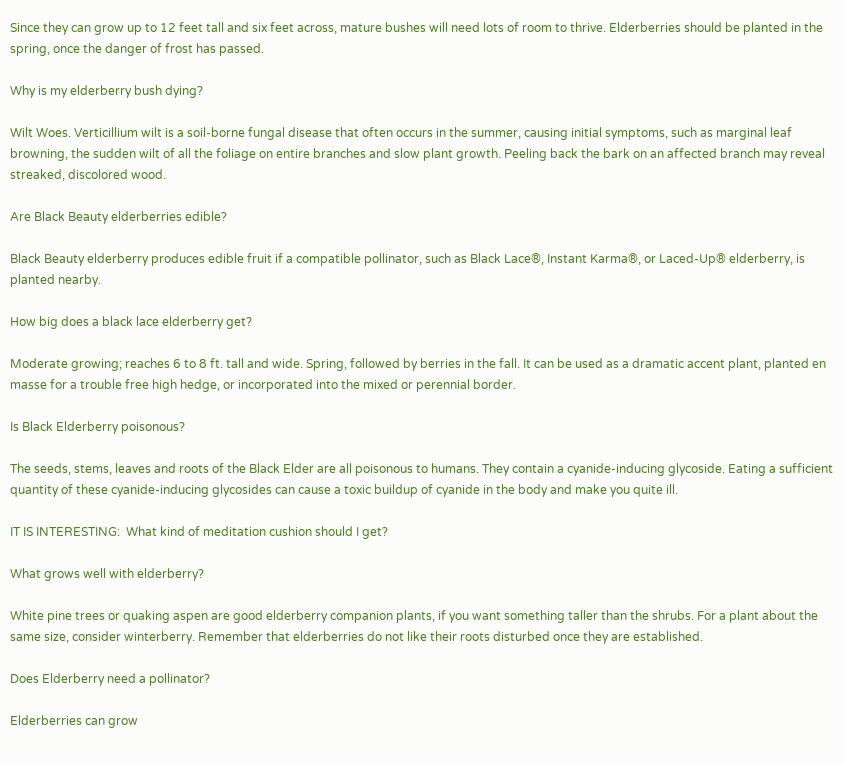Since they can grow up to 12 feet tall and six feet across, mature bushes will need lots of room to thrive. Elderberries should be planted in the spring, once the danger of frost has passed.

Why is my elderberry bush dying?

Wilt Woes. Verticillium wilt is a soil-borne fungal disease that often occurs in the summer, causing initial symptoms, such as marginal leaf browning, the sudden wilt of all the foliage on entire branches and slow plant growth. Peeling back the bark on an affected branch may reveal streaked, discolored wood.

Are Black Beauty elderberries edible?

Black Beauty elderberry produces edible fruit if a compatible pollinator, such as Black Lace®, Instant Karma®, or Laced-Up® elderberry, is planted nearby.

How big does a black lace elderberry get?

Moderate growing; reaches 6 to 8 ft. tall and wide. Spring, followed by berries in the fall. It can be used as a dramatic accent plant, planted en masse for a trouble free high hedge, or incorporated into the mixed or perennial border.

Is Black Elderberry poisonous?

The seeds, stems, leaves and roots of the Black Elder are all poisonous to humans. They contain a cyanide-inducing glycoside. Eating a sufficient quantity of these cyanide-inducing glycosides can cause a toxic buildup of cyanide in the body and make you quite ill.

IT IS INTERESTING:  What kind of meditation cushion should I get?

What grows well with elderberry?

White pine trees or quaking aspen are good elderberry companion plants, if you want something taller than the shrubs. For a plant about the same size, consider winterberry. Remember that elderberries do not like their roots disturbed once they are established.

Does Elderberry need a pollinator?

Elderberries can grow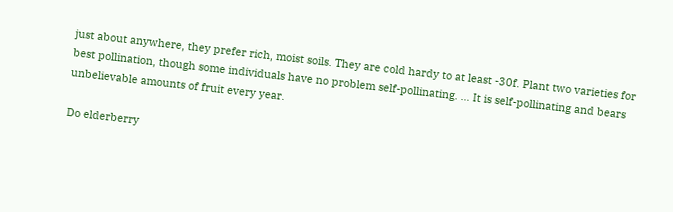just about anywhere, they prefer rich, moist soils. They are cold hardy to at least -30f. Plant two varieties for best pollination, though some individuals have no problem self-pollinating. … It is self-pollinating and bears unbelievable amounts of fruit every year.

Do elderberry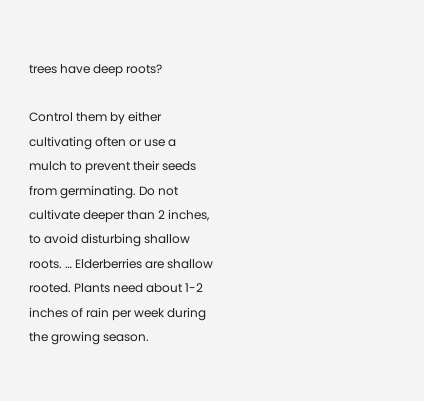trees have deep roots?

Control them by either cultivating often or use a mulch to prevent their seeds from germinating. Do not cultivate deeper than 2 inches, to avoid disturbing shallow roots. … Elderberries are shallow rooted. Plants need about 1-2 inches of rain per week during the growing season.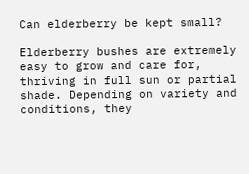Can elderberry be kept small?

Elderberry bushes are extremely easy to grow and care for, thriving in full sun or partial shade. Depending on variety and conditions, they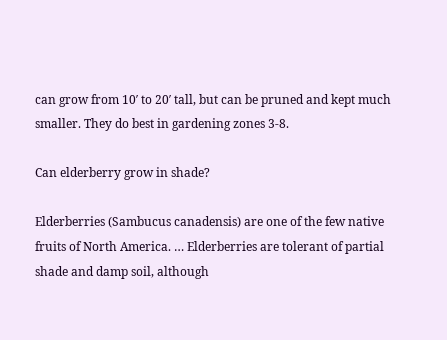can grow from 10′ to 20′ tall, but can be pruned and kept much smaller. They do best in gardening zones 3-8.

Can elderberry grow in shade?

Elderberries (Sambucus canadensis) are one of the few native fruits of North America. … Elderberries are tolerant of partial shade and damp soil, although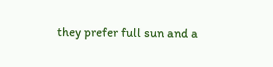they prefer full sun and a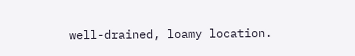well-drained, loamy location.